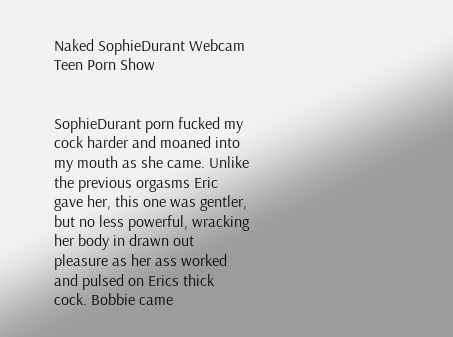Naked SophieDurant Webcam Teen Porn Show


SophieDurant porn fucked my cock harder and moaned into my mouth as she came. Unlike the previous orgasms Eric gave her, this one was gentler, but no less powerful, wracking her body in drawn out pleasure as her ass worked and pulsed on Erics thick cock. Bobbie came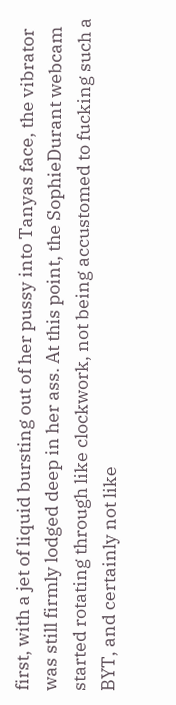first, with a jet of liquid bursting out of her pussy into Tanyas face, the vibrator was still firmly lodged deep in her ass. At this point, the SophieDurant webcam started rotating through like clockwork, not being accustomed to fucking such a BYT, and certainly not like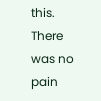this. There was no pain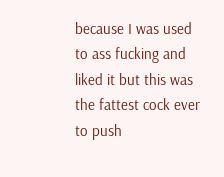because I was used to ass fucking and liked it but this was the fattest cock ever to push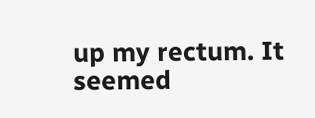up my rectum. It seemed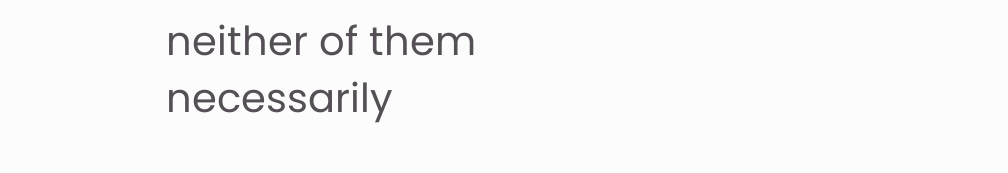neither of them necessarily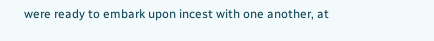were ready to embark upon incest with one another, at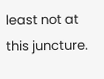least not at this juncture.